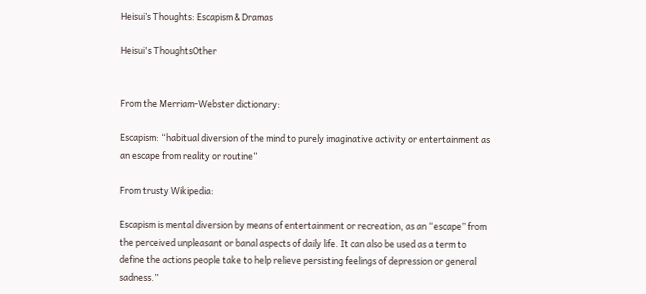Heisui’s Thoughts: Escapism & Dramas

Heisui's ThoughtsOther


From the Merriam-Webster dictionary:

Escapism: “habitual diversion of the mind to purely imaginative activity or entertainment as an escape from reality or routine”

From trusty Wikipedia:

Escapism is mental diversion by means of entertainment or recreation, as an “escape” from the perceived unpleasant or banal aspects of daily life. It can also be used as a term to define the actions people take to help relieve persisting feelings of depression or general sadness.”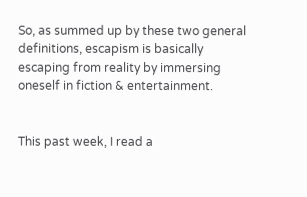So, as summed up by these two general definitions, escapism is basically escaping from reality by immersing oneself in fiction & entertainment.


This past week, I read a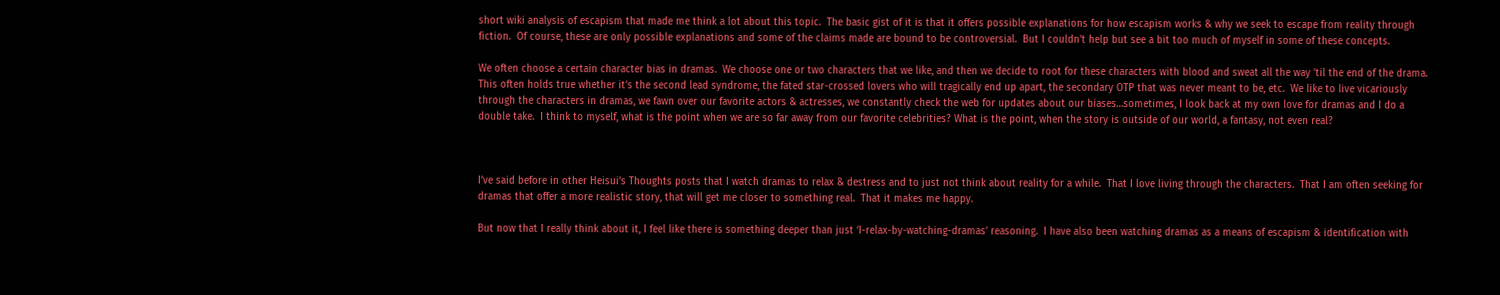short wiki analysis of escapism that made me think a lot about this topic.  The basic gist of it is that it offers possible explanations for how escapism works & why we seek to escape from reality through fiction.  Of course, these are only possible explanations and some of the claims made are bound to be controversial.  But I couldn’t help but see a bit too much of myself in some of these concepts.

We often choose a certain character bias in dramas.  We choose one or two characters that we like, and then we decide to root for these characters with blood and sweat all the way ’til the end of the drama.  This often holds true whether it’s the second lead syndrome, the fated star-crossed lovers who will tragically end up apart, the secondary OTP that was never meant to be, etc.  We like to live vicariously through the characters in dramas, we fawn over our favorite actors & actresses, we constantly check the web for updates about our biases…sometimes, I look back at my own love for dramas and I do a double take.  I think to myself, what is the point when we are so far away from our favorite celebrities? What is the point, when the story is outside of our world, a fantasy, not even real?



I’ve said before in other Heisui’s Thoughts posts that I watch dramas to relax & destress and to just not think about reality for a while.  That I love living through the characters.  That I am often seeking for dramas that offer a more realistic story, that will get me closer to something real.  That it makes me happy.

But now that I really think about it, I feel like there is something deeper than just ‘I-relax-by-watching-dramas’ reasoning.  I have also been watching dramas as a means of escapism & identification with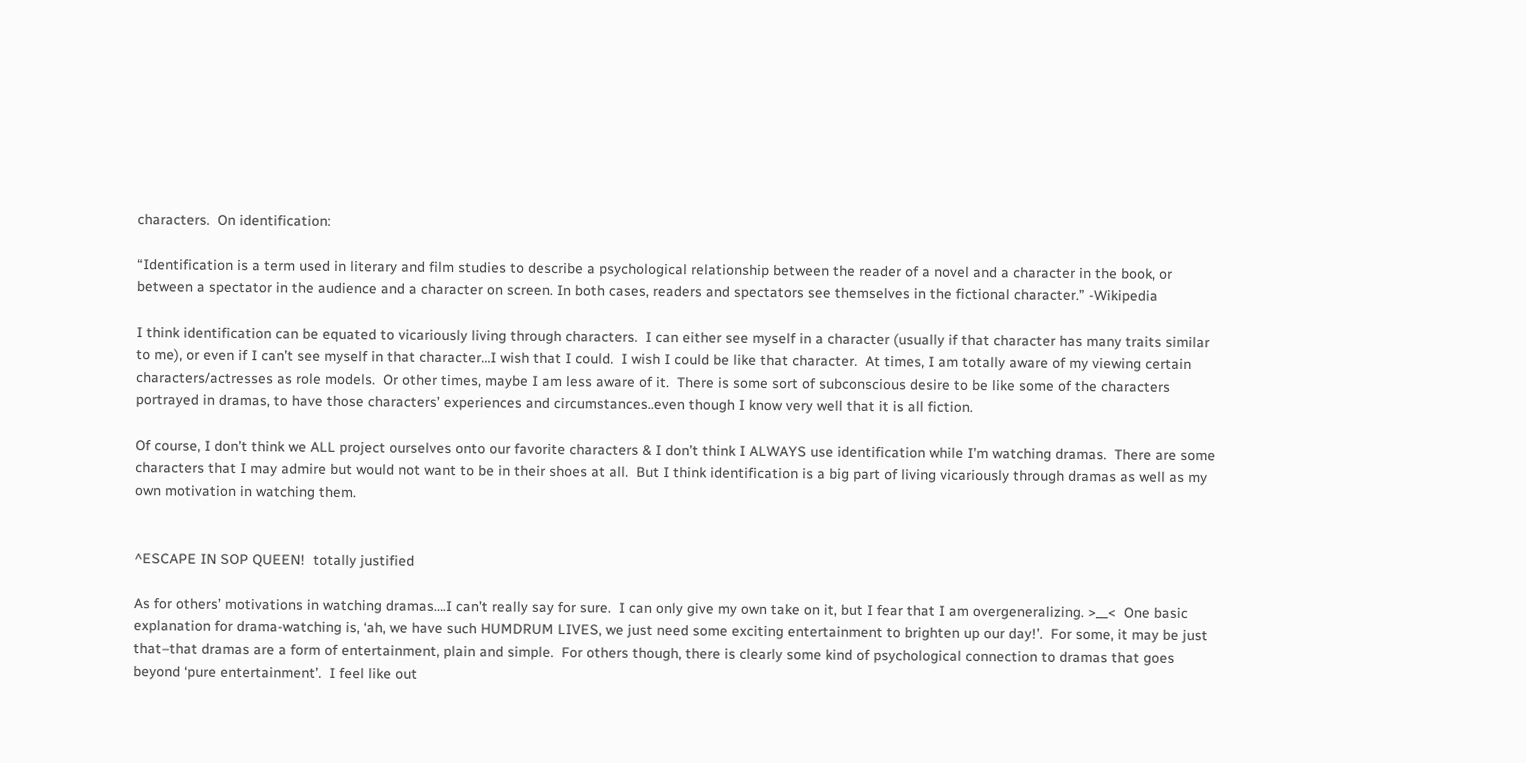characters.  On identification:

“Identification is a term used in literary and film studies to describe a psychological relationship between the reader of a novel and a character in the book, or between a spectator in the audience and a character on screen. In both cases, readers and spectators see themselves in the fictional character.” -Wikipedia

I think identification can be equated to vicariously living through characters.  I can either see myself in a character (usually if that character has many traits similar to me), or even if I can’t see myself in that character…I wish that I could.  I wish I could be like that character.  At times, I am totally aware of my viewing certain characters/actresses as role models.  Or other times, maybe I am less aware of it.  There is some sort of subconscious desire to be like some of the characters portrayed in dramas, to have those characters’ experiences and circumstances..even though I know very well that it is all fiction.

Of course, I don’t think we ALL project ourselves onto our favorite characters & I don’t think I ALWAYS use identification while I’m watching dramas.  There are some characters that I may admire but would not want to be in their shoes at all.  But I think identification is a big part of living vicariously through dramas as well as my own motivation in watching them.


^ESCAPE IN SOP QUEEN!  totally justified

As for others’ motivations in watching dramas….I can’t really say for sure.  I can only give my own take on it, but I fear that I am overgeneralizing. >__<  One basic explanation for drama-watching is, ‘ah, we have such HUMDRUM LIVES, we just need some exciting entertainment to brighten up our day!’.  For some, it may be just that–that dramas are a form of entertainment, plain and simple.  For others though, there is clearly some kind of psychological connection to dramas that goes beyond ‘pure entertainment’.  I feel like out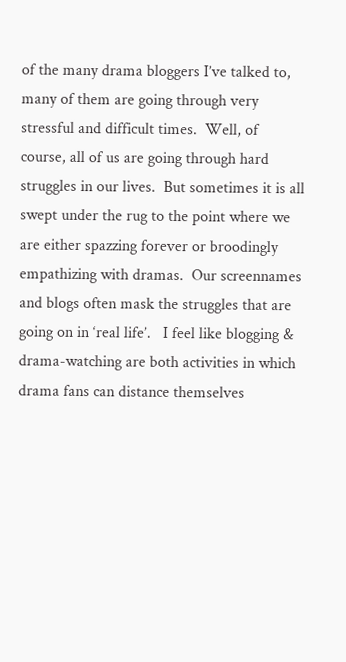of the many drama bloggers I’ve talked to, many of them are going through very stressful and difficult times.  Well, of course, all of us are going through hard struggles in our lives.  But sometimes it is all swept under the rug to the point where we are either spazzing forever or broodingly empathizing with dramas.  Our screennames and blogs often mask the struggles that are going on in ‘real life’.   I feel like blogging & drama-watching are both activities in which drama fans can distance themselves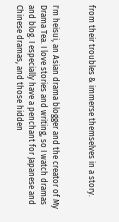from their troubles & immerse themselves in a story.


I'm heisui, an Asian drama blogger and the creator of My Drama Tea. I love stories and writing, so I watch dramas and blog. I especially have a penchant for Japanese and Chinese dramas, and those hidden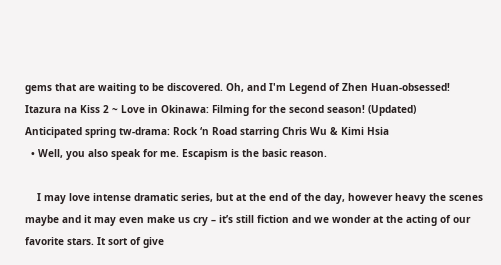gems that are waiting to be discovered. Oh, and I'm Legend of Zhen Huan-obsessed!
Itazura na Kiss 2 ~ Love in Okinawa: Filming for the second season! (Updated)
Anticipated spring tw-drama: Rock ‘n Road starring Chris Wu & Kimi Hsia
  • Well, you also speak for me. Escapism is the basic reason.

    I may love intense dramatic series, but at the end of the day, however heavy the scenes maybe and it may even make us cry – it’s still fiction and we wonder at the acting of our favorite stars. It sort of give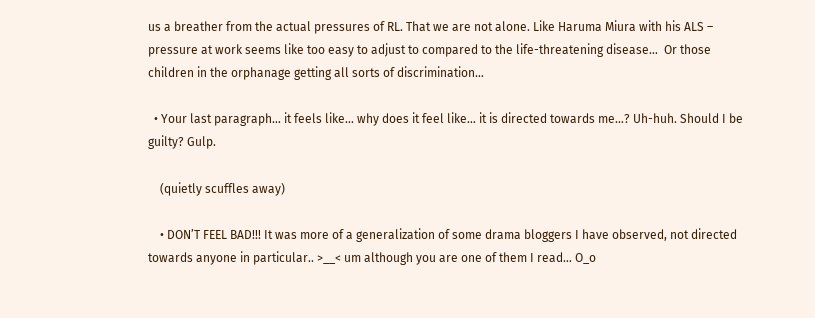us a breather from the actual pressures of RL. That we are not alone. Like Haruma Miura with his ALS – pressure at work seems like too easy to adjust to compared to the life-threatening disease…  Or those children in the orphanage getting all sorts of discrimination…

  • Your last paragraph… it feels like… why does it feel like… it is directed towards me…? Uh-huh. Should I be guilty? Gulp.

    (quietly scuffles away)

    • DON’T FEEL BAD!!! It was more of a generalization of some drama bloggers I have observed, not directed towards anyone in particular.. >__< um although you are one of them I read… O_o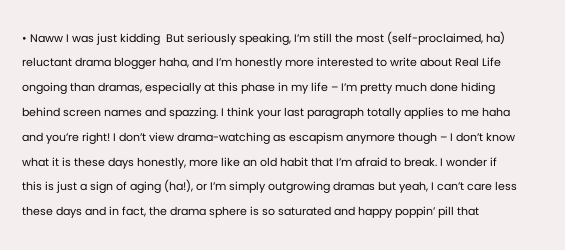• Naww I was just kidding  But seriously speaking, I’m still the most (self-proclaimed, ha) reluctant drama blogger haha, and I’m honestly more interested to write about Real Life ongoing than dramas, especially at this phase in my life – I’m pretty much done hiding behind screen names and spazzing. I think your last paragraph totally applies to me haha and you’re right! I don’t view drama-watching as escapism anymore though – I don’t know what it is these days honestly, more like an old habit that I’m afraid to break. I wonder if this is just a sign of aging (ha!), or I’m simply outgrowing dramas but yeah, I can’t care less these days and in fact, the drama sphere is so saturated and happy poppin’ pill that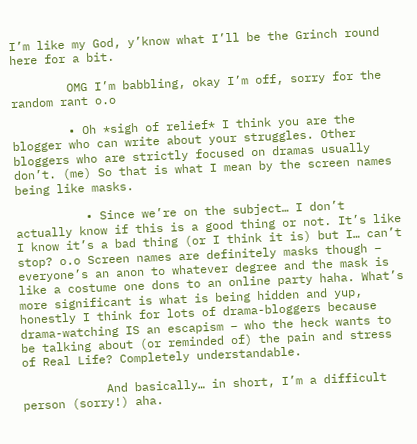I’m like my God, y’know what I’ll be the Grinch round here for a bit.

        OMG I’m babbling, okay I’m off, sorry for the random rant o.o

        • Oh *sigh of relief* I think you are the blogger who can write about your struggles. Other bloggers who are strictly focused on dramas usually don’t. (me) So that is what I mean by the screen names being like masks.

          • Since we’re on the subject… I don’t actually know if this is a good thing or not. It’s like I know it’s a bad thing (or I think it is) but I… can’t stop? o.o Screen names are definitely masks though – everyone’s an anon to whatever degree and the mask is like a costume one dons to an online party haha. What’s more significant is what is being hidden and yup, honestly I think for lots of drama-bloggers because drama-watching IS an escapism – who the heck wants to be talking about (or reminded of) the pain and stress of Real Life? Completely understandable.

            And basically… in short, I’m a difficult person (sorry!) aha.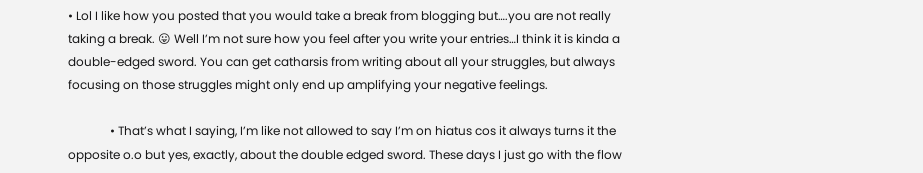• Lol I like how you posted that you would take a break from blogging but….you are not really taking a break. 😛 Well I’m not sure how you feel after you write your entries…I think it is kinda a double-edged sword. You can get catharsis from writing about all your struggles, but always focusing on those struggles might only end up amplifying your negative feelings.

              • That’s what I saying, I’m like not allowed to say I’m on hiatus cos it always turns it the opposite o.o but yes, exactly, about the double edged sword. These days I just go with the flow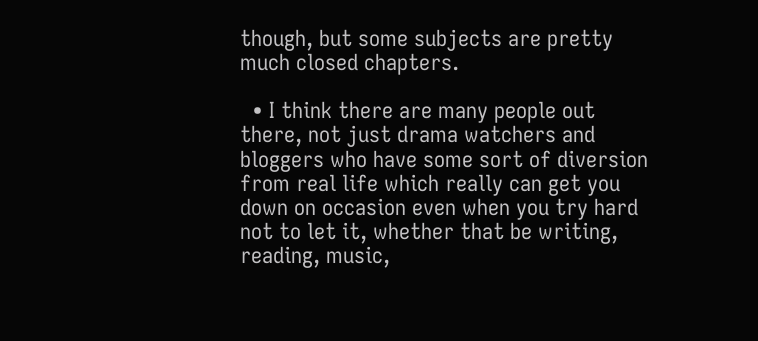though, but some subjects are pretty much closed chapters.

  • I think there are many people out there, not just drama watchers and bloggers who have some sort of diversion from real life which really can get you down on occasion even when you try hard not to let it, whether that be writing, reading, music,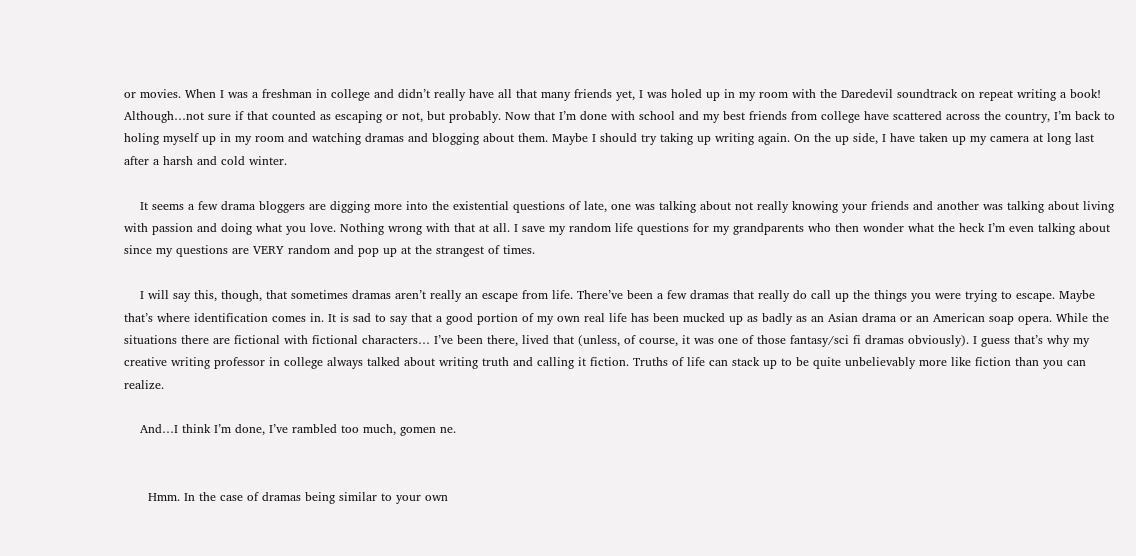or movies. When I was a freshman in college and didn’t really have all that many friends yet, I was holed up in my room with the Daredevil soundtrack on repeat writing a book! Although…not sure if that counted as escaping or not, but probably. Now that I’m done with school and my best friends from college have scattered across the country, I’m back to holing myself up in my room and watching dramas and blogging about them. Maybe I should try taking up writing again. On the up side, I have taken up my camera at long last after a harsh and cold winter.

    It seems a few drama bloggers are digging more into the existential questions of late, one was talking about not really knowing your friends and another was talking about living with passion and doing what you love. Nothing wrong with that at all. I save my random life questions for my grandparents who then wonder what the heck I’m even talking about since my questions are VERY random and pop up at the strangest of times.

    I will say this, though, that sometimes dramas aren’t really an escape from life. There’ve been a few dramas that really do call up the things you were trying to escape. Maybe that’s where identification comes in. It is sad to say that a good portion of my own real life has been mucked up as badly as an Asian drama or an American soap opera. While the situations there are fictional with fictional characters… I’ve been there, lived that (unless, of course, it was one of those fantasy/sci fi dramas obviously). I guess that’s why my creative writing professor in college always talked about writing truth and calling it fiction. Truths of life can stack up to be quite unbelievably more like fiction than you can realize.

    And…I think I’m done, I’ve rambled too much, gomen ne.


      Hmm. In the case of dramas being similar to your own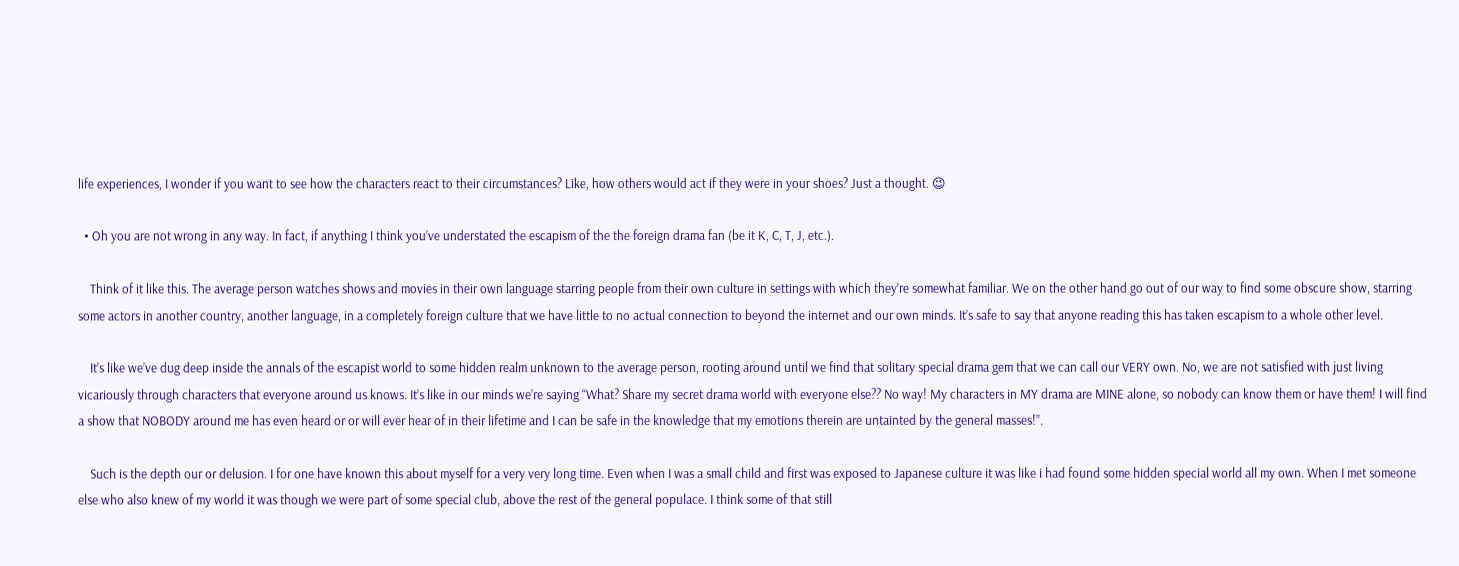life experiences, I wonder if you want to see how the characters react to their circumstances? Like, how others would act if they were in your shoes? Just a thought. 😉

  • Oh you are not wrong in any way. In fact, if anything I think you’ve understated the escapism of the the foreign drama fan (be it K, C, T, J, etc.).

    Think of it like this. The average person watches shows and movies in their own language starring people from their own culture in settings with which they’re somewhat familiar. We on the other hand go out of our way to find some obscure show, starring some actors in another country, another language, in a completely foreign culture that we have little to no actual connection to beyond the internet and our own minds. It’s safe to say that anyone reading this has taken escapism to a whole other level.

    It’s like we’ve dug deep inside the annals of the escapist world to some hidden realm unknown to the average person, rooting around until we find that solitary special drama gem that we can call our VERY own. No, we are not satisfied with just living vicariously through characters that everyone around us knows. It’s like in our minds we’re saying “What? Share my secret drama world with everyone else?? No way! My characters in MY drama are MINE alone, so nobody can know them or have them! I will find a show that NOBODY around me has even heard or or will ever hear of in their lifetime and I can be safe in the knowledge that my emotions therein are untainted by the general masses!”.

    Such is the depth our or delusion. I for one have known this about myself for a very very long time. Even when I was a small child and first was exposed to Japanese culture it was like i had found some hidden special world all my own. When I met someone else who also knew of my world it was though we were part of some special club, above the rest of the general populace. I think some of that still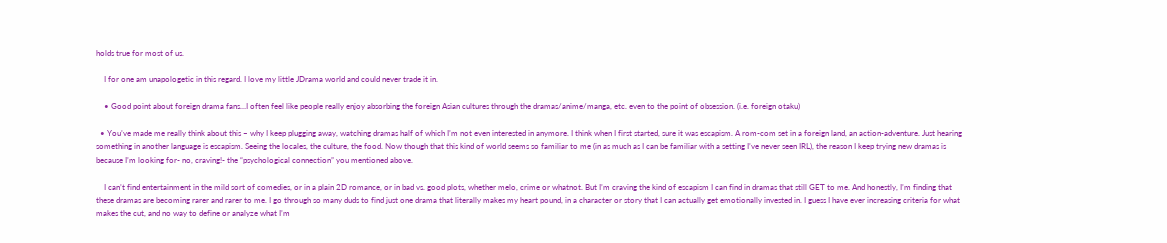holds true for most of us.

    I for one am unapologetic in this regard. I love my little JDrama world and could never trade it in.

    • Good point about foreign drama fans…I often feel like people really enjoy absorbing the foreign Asian cultures through the dramas/anime/manga, etc. even to the point of obsession. (i.e. foreign otaku)

  • You’ve made me really think about this – why I keep plugging away, watching dramas half of which I’m not even interested in anymore. I think when I first started, sure it was escapism. A rom-com set in a foreign land, an action-adventure. Just hearing something in another language is escapism. Seeing the locales, the culture, the food. Now though that this kind of world seems so familiar to me (in as much as I can be familiar with a setting I’ve never seen IRL), the reason I keep trying new dramas is because I’m looking for- no, craving!- the “psychological connection” you mentioned above.

    I can’t find entertainment in the mild sort of comedies, or in a plain 2D romance, or in bad vs. good plots, whether melo, crime or whatnot. But I’m craving the kind of escapism I can find in dramas that still GET to me. And honestly, I’m finding that these dramas are becoming rarer and rarer to me. I go through so many duds to find just one drama that literally makes my heart pound, in a character or story that I can actually get emotionally invested in. I guess I have ever increasing criteria for what makes the cut, and no way to define or analyze what I’m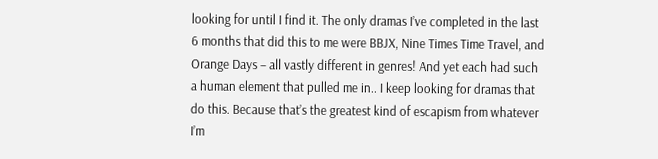looking for until I find it. The only dramas I’ve completed in the last 6 months that did this to me were BBJX, Nine Times Time Travel, and Orange Days – all vastly different in genres! And yet each had such a human element that pulled me in.. I keep looking for dramas that do this. Because that’s the greatest kind of escapism from whatever I’m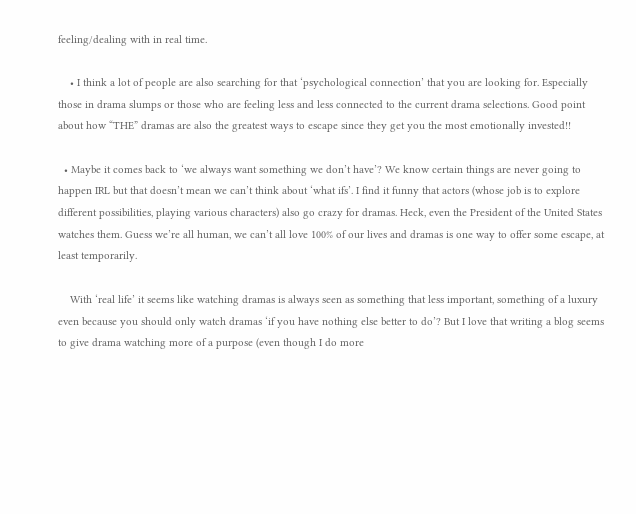feeling/dealing with in real time.

    • I think a lot of people are also searching for that ‘psychological connection’ that you are looking for. Especially those in drama slumps or those who are feeling less and less connected to the current drama selections. Good point about how “THE” dramas are also the greatest ways to escape since they get you the most emotionally invested!!

  • Maybe it comes back to ‘we always want something we don’t have’? We know certain things are never going to happen IRL but that doesn’t mean we can’t think about ‘what ifs’. I find it funny that actors (whose job is to explore different possibilities, playing various characters) also go crazy for dramas. Heck, even the President of the United States watches them. Guess we’re all human, we can’t all love 100% of our lives and dramas is one way to offer some escape, at least temporarily.

    With ‘real life’ it seems like watching dramas is always seen as something that less important, something of a luxury even because you should only watch dramas ‘if you have nothing else better to do’? But I love that writing a blog seems to give drama watching more of a purpose (even though I do more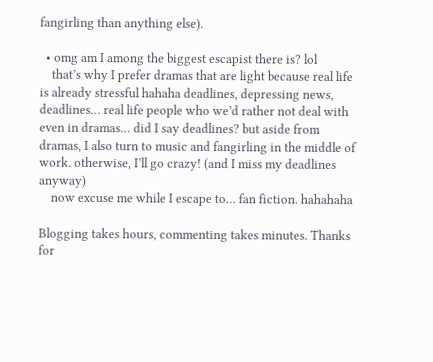fangirling than anything else).

  • omg am I among the biggest escapist there is? lol
    that’s why I prefer dramas that are light because real life is already stressful hahaha deadlines, depressing news, deadlines… real life people who we’d rather not deal with even in dramas… did I say deadlines? but aside from dramas, I also turn to music and fangirling in the middle of work. otherwise, I’ll go crazy! (and I miss my deadlines anyway)
    now excuse me while I escape to… fan fiction. hahahaha

Blogging takes hours, commenting takes minutes. Thanks for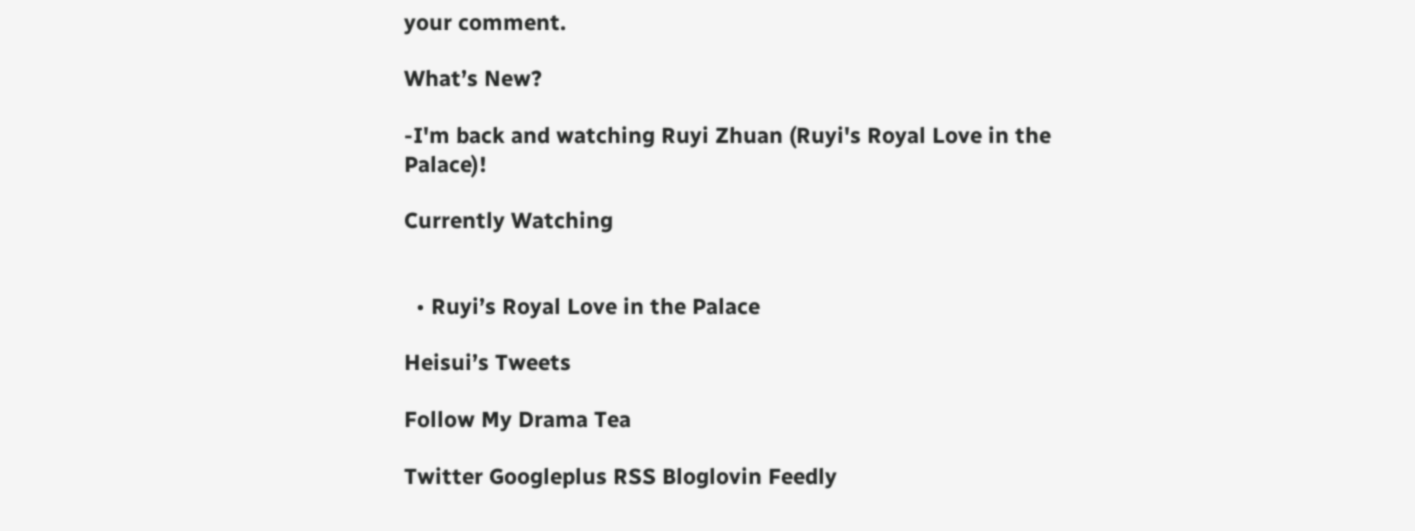your comment.

What’s New?

-I'm back and watching Ruyi Zhuan (Ruyi's Royal Love in the Palace)!

Currently Watching


  • Ruyi’s Royal Love in the Palace

Heisui’s Tweets

Follow My Drama Tea

Twitter Googleplus RSS Bloglovin Feedly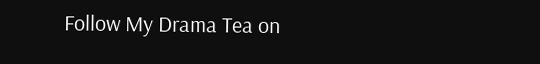Follow My Drama Tea on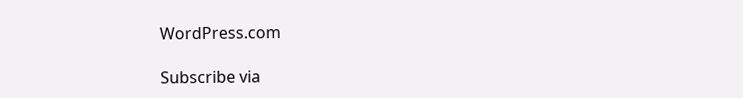WordPress.com

Subscribe via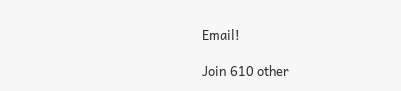Email!

Join 610 other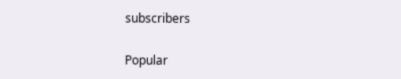subscribers

Popular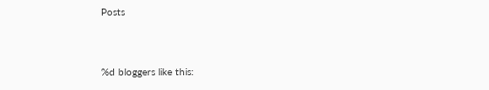Posts


%d bloggers like this: